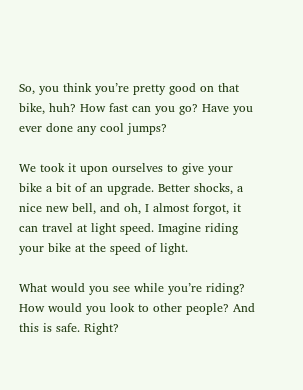So, you think you’re pretty good on that bike, huh? How fast can you go? Have you ever done any cool jumps?

We took it upon ourselves to give your bike a bit of an upgrade. Better shocks, a nice new bell, and oh, I almost forgot, it can travel at light speed. Imagine riding your bike at the speed of light.

What would you see while you’re riding? How would you look to other people? And this is safe. Right?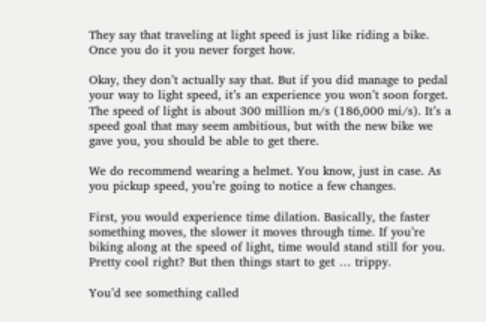They say that traveling at light speed is just like riding a bike. Once you do it you never forget how.

Okay, they don’t actually say that. But if you did manage to pedal your way to light speed, it’s an experience you won’t soon forget. The speed of light is about 300 million m/s (186,000 mi/s). It’s a speed goal that may seem ambitious, but with the new bike we gave you, you should be able to get there.

We do recommend wearing a helmet. You know, just in case. As you pickup speed, you’re going to notice a few changes.

First, you would experience time dilation. Basically, the faster something moves, the slower it moves through time. If you’re biking along at the speed of light, time would stand still for you. Pretty cool right? But then things start to get … trippy.

You’d see something called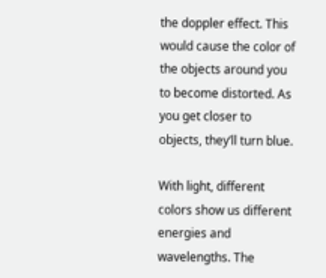the doppler effect. This would cause the color of the objects around you to become distorted. As you get closer to objects, they’ll turn blue.

With light, different colors show us different energies and wavelengths. The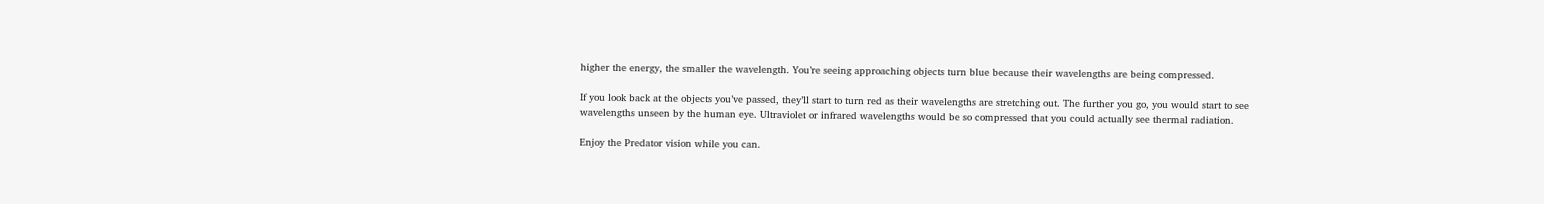higher the energy, the smaller the wavelength. You’re seeing approaching objects turn blue because their wavelengths are being compressed.

If you look back at the objects you’ve passed, they’ll start to turn red as their wavelengths are stretching out. The further you go, you would start to see wavelengths unseen by the human eye. Ultraviolet or infrared wavelengths would be so compressed that you could actually see thermal radiation.

Enjoy the Predator vision while you can.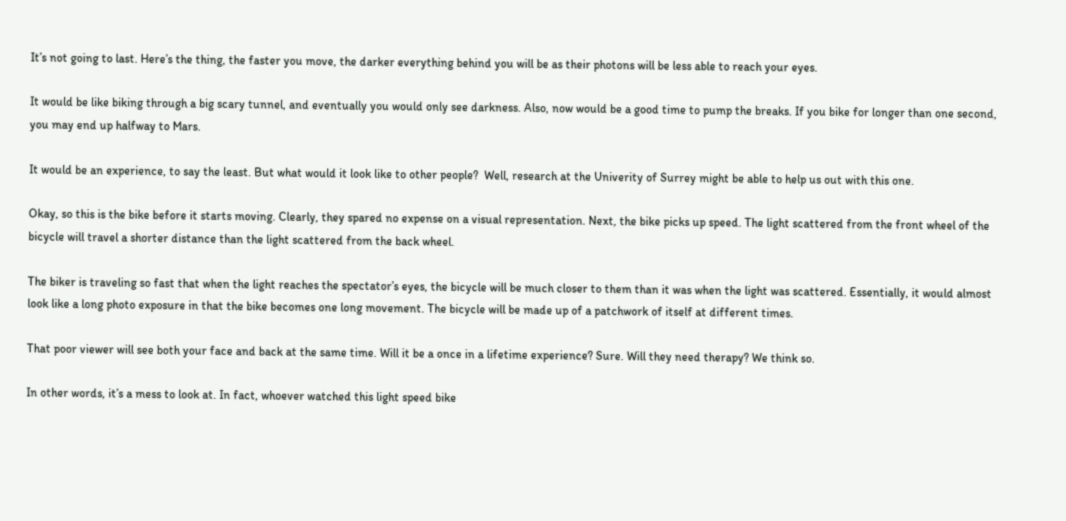It’s not going to last. Here’s the thing, the faster you move, the darker everything behind you will be as their photons will be less able to reach your eyes.

It would be like biking through a big scary tunnel, and eventually you would only see darkness. Also, now would be a good time to pump the breaks. If you bike for longer than one second, you may end up halfway to Mars.

It would be an experience, to say the least. But what would it look like to other people?  Well, research at the Univerity of Surrey might be able to help us out with this one.

Okay, so this is the bike before it starts moving. Clearly, they spared no expense on a visual representation. Next, the bike picks up speed. The light scattered from the front wheel of the bicycle will travel a shorter distance than the light scattered from the back wheel.

The biker is traveling so fast that when the light reaches the spectator’s eyes, the bicycle will be much closer to them than it was when the light was scattered. Essentially, it would almost look like a long photo exposure in that the bike becomes one long movement. The bicycle will be made up of a patchwork of itself at different times.

That poor viewer will see both your face and back at the same time. Will it be a once in a lifetime experience? Sure. Will they need therapy? We think so.

In other words, it’s a mess to look at. In fact, whoever watched this light speed bike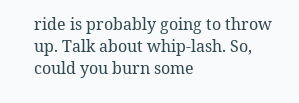ride is probably going to throw up. Talk about whip-lash. So, could you burn some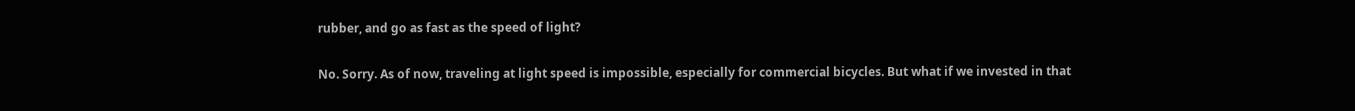rubber, and go as fast as the speed of light?

No. Sorry. As of now, traveling at light speed is impossible, especially for commercial bicycles. But what if we invested in that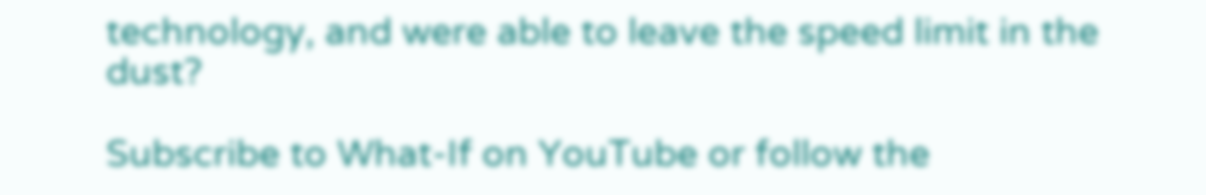technology, and were able to leave the speed limit in the dust?

Subscribe to What-If on YouTube or follow the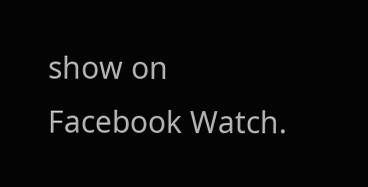show on Facebook Watch.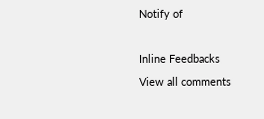Notify of

Inline Feedbacks
View all comments